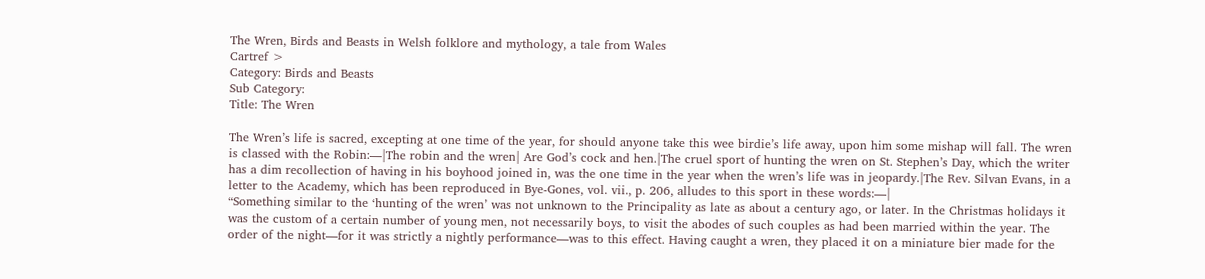The Wren, Birds and Beasts in Welsh folklore and mythology, a tale from Wales
Cartref >
Category: Birds and Beasts
Sub Category:
Title: The Wren

The Wren’s life is sacred, excepting at one time of the year, for should anyone take this wee birdie’s life away, upon him some mishap will fall. The wren is classed with the Robin:—|The robin and the wren| Are God’s cock and hen.|The cruel sport of hunting the wren on St. Stephen’s Day, which the writer has a dim recollection of having in his boyhood joined in, was the one time in the year when the wren’s life was in jeopardy.|The Rev. Silvan Evans, in a letter to the Academy, which has been reproduced in Bye-Gones, vol. vii., p. 206, alludes to this sport in these words:—|
“Something similar to the ‘hunting of the wren’ was not unknown to the Principality as late as about a century ago, or later. In the Christmas holidays it was the custom of a certain number of young men, not necessarily boys, to visit the abodes of such couples as had been married within the year. The order of the night—for it was strictly a nightly performance—was to this effect. Having caught a wren, they placed it on a miniature bier made for the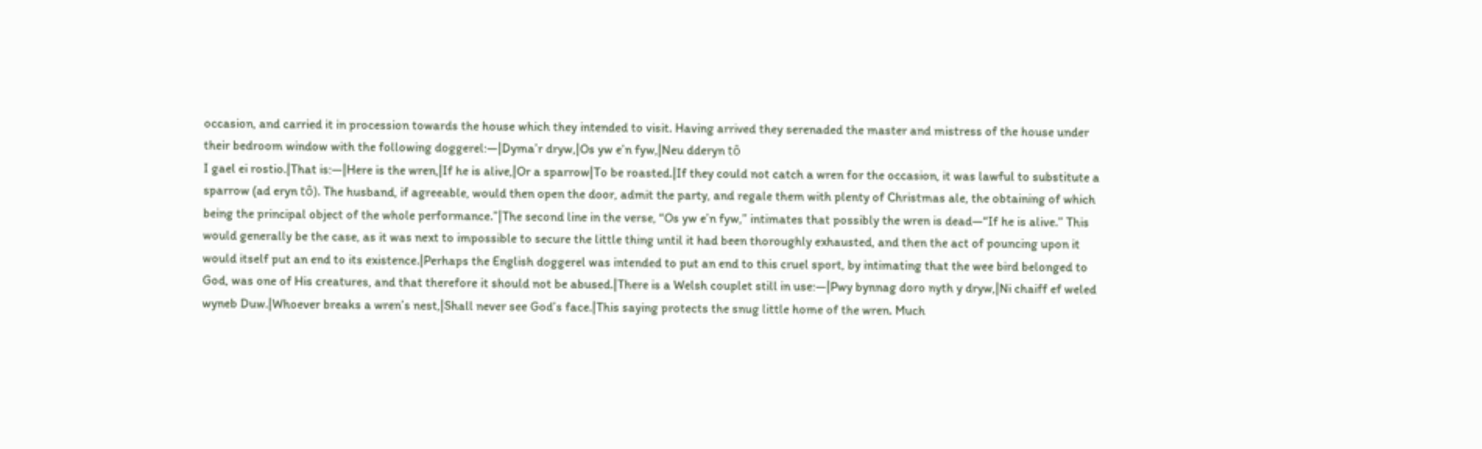occasion, and carried it in procession towards the house which they intended to visit. Having arrived they serenaded the master and mistress of the house under their bedroom window with the following doggerel:—|Dyma’r dryw,|Os yw e’n fyw,|Neu dderyn tô
I gael ei rostio.|That is:—|Here is the wren,|If he is alive,|Or a sparrow|To be roasted.|If they could not catch a wren for the occasion, it was lawful to substitute a sparrow (ad eryn tô). The husband, if agreeable, would then open the door, admit the party, and regale them with plenty of Christmas ale, the obtaining of which being the principal object of the whole performance.”|The second line in the verse, “Os yw e’n fyw,” intimates that possibly the wren is dead—“If he is alive.” This would generally be the case, as it was next to impossible to secure the little thing until it had been thoroughly exhausted, and then the act of pouncing upon it would itself put an end to its existence.|Perhaps the English doggerel was intended to put an end to this cruel sport, by intimating that the wee bird belonged to God, was one of His creatures, and that therefore it should not be abused.|There is a Welsh couplet still in use:—|Pwy bynnag doro nyth y dryw,|Ni chaiff ef weled wyneb Duw.|Whoever breaks a wren’s nest,|Shall never see God’s face.|This saying protects the snug little home of the wren. Much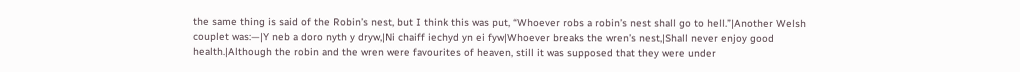the same thing is said of the Robin’s nest, but I think this was put, “Whoever robs a robin’s nest shall go to hell.”|Another Welsh couplet was:—|Y neb a doro nyth y dryw,|Ni chaiff iechyd yn ei fyw|Whoever breaks the wren’s nest,|Shall never enjoy good health.|Although the robin and the wren were favourites of heaven, still it was supposed that they were under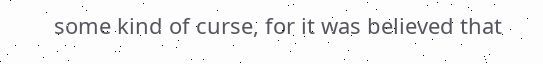some kind of curse, for it was believed that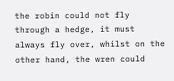the robin could not fly through a hedge, it must always fly over, whilst on the other hand, the wren could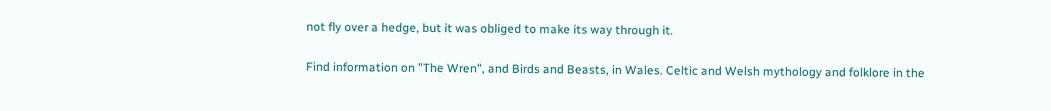not fly over a hedge, but it was obliged to make its way through it.

Find information on "The Wren", and Birds and Beasts, in Wales. Celtic and Welsh mythology and folklore in the